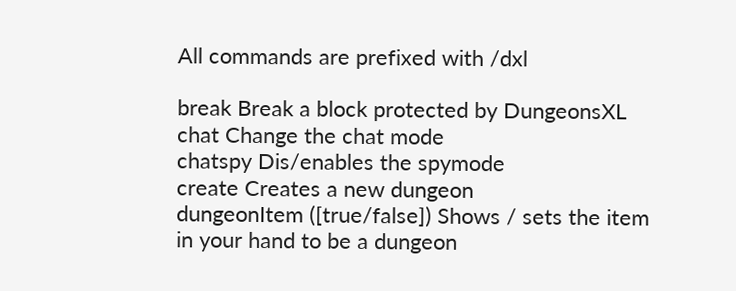All commands are prefixed with /dxl

break Break a block protected by DungeonsXL
chat Change the chat mode
chatspy Dis/enables the spymode
create Creates a new dungeon
dungeonItem ([true/false]) Shows / sets the item in your hand to be a dungeon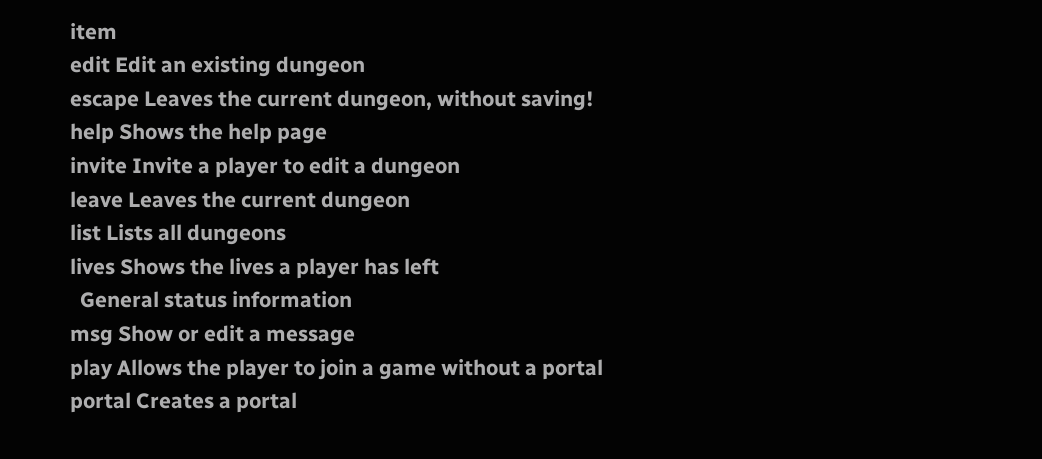item
edit Edit an existing dungeon
escape Leaves the current dungeon, without saving!
help Shows the help page
invite Invite a player to edit a dungeon
leave Leaves the current dungeon
list Lists all dungeons
lives Shows the lives a player has left
  General status information
msg Show or edit a message
play Allows the player to join a game without a portal
portal Creates a portal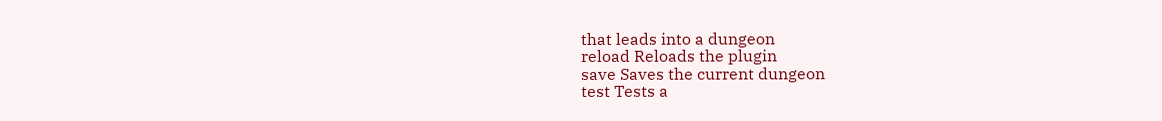that leads into a dungeon
reload Reloads the plugin
save Saves the current dungeon
test Tests a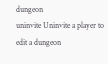dungeon
uninvite Uninvite a player to edit a dungeon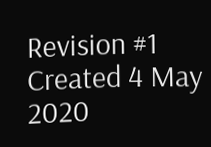Revision #1
Created 4 May 2020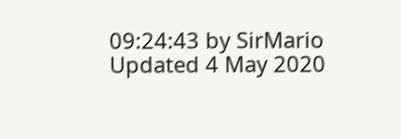09:24:43 by SirMario
Updated 4 May 2020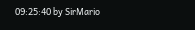09:25:40 by SirMario